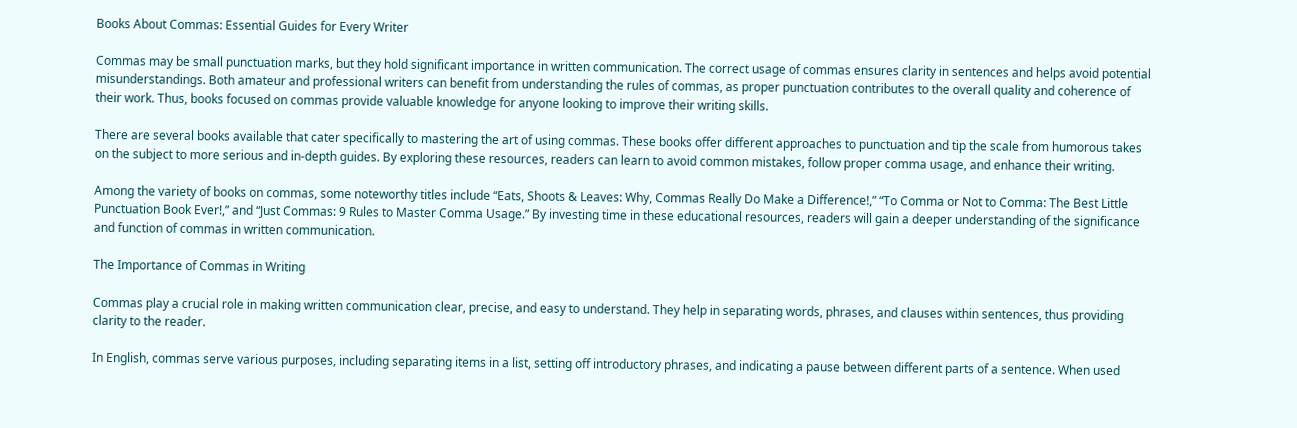Books About Commas: Essential Guides for Every Writer

Commas may be small punctuation marks, but they hold significant importance in written communication. The correct usage of commas ensures clarity in sentences and helps avoid potential misunderstandings. Both amateur and professional writers can benefit from understanding the rules of commas, as proper punctuation contributes to the overall quality and coherence of their work. Thus, books focused on commas provide valuable knowledge for anyone looking to improve their writing skills.

There are several books available that cater specifically to mastering the art of using commas. These books offer different approaches to punctuation and tip the scale from humorous takes on the subject to more serious and in-depth guides. By exploring these resources, readers can learn to avoid common mistakes, follow proper comma usage, and enhance their writing.

Among the variety of books on commas, some noteworthy titles include “Eats, Shoots & Leaves: Why, Commas Really Do Make a Difference!,” “To Comma or Not to Comma: The Best Little Punctuation Book Ever!,” and “Just Commas: 9 Rules to Master Comma Usage.” By investing time in these educational resources, readers will gain a deeper understanding of the significance and function of commas in written communication.

The Importance of Commas in Writing

Commas play a crucial role in making written communication clear, precise, and easy to understand. They help in separating words, phrases, and clauses within sentences, thus providing clarity to the reader.

In English, commas serve various purposes, including separating items in a list, setting off introductory phrases, and indicating a pause between different parts of a sentence. When used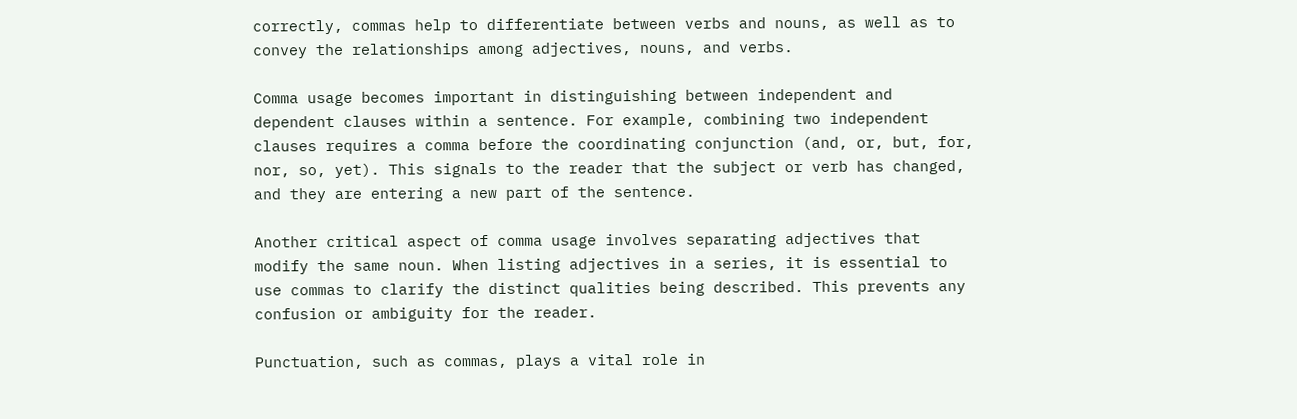correctly, commas help to differentiate between verbs and nouns, as well as to convey the relationships among adjectives, nouns, and verbs.

Comma usage becomes important in distinguishing between independent and dependent clauses within a sentence. For example, combining two independent clauses requires a comma before the coordinating conjunction (and, or, but, for, nor, so, yet). This signals to the reader that the subject or verb has changed, and they are entering a new part of the sentence.

Another critical aspect of comma usage involves separating adjectives that modify the same noun. When listing adjectives in a series, it is essential to use commas to clarify the distinct qualities being described. This prevents any confusion or ambiguity for the reader.

Punctuation, such as commas, plays a vital role in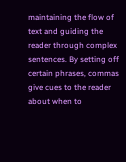maintaining the flow of text and guiding the reader through complex sentences. By setting off certain phrases, commas give cues to the reader about when to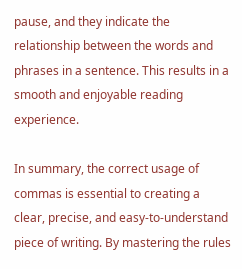pause, and they indicate the relationship between the words and phrases in a sentence. This results in a smooth and enjoyable reading experience.

In summary, the correct usage of commas is essential to creating a clear, precise, and easy-to-understand piece of writing. By mastering the rules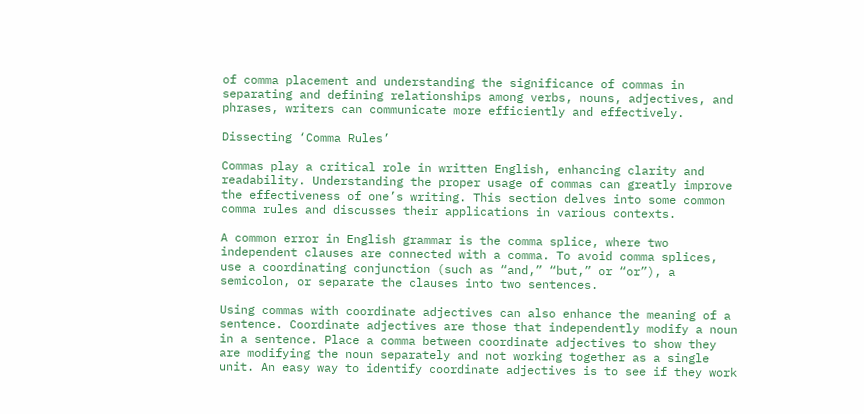of comma placement and understanding the significance of commas in separating and defining relationships among verbs, nouns, adjectives, and phrases, writers can communicate more efficiently and effectively.

Dissecting ‘Comma Rules’

Commas play a critical role in written English, enhancing clarity and readability. Understanding the proper usage of commas can greatly improve the effectiveness of one’s writing. This section delves into some common comma rules and discusses their applications in various contexts.

A common error in English grammar is the comma splice, where two independent clauses are connected with a comma. To avoid comma splices, use a coordinating conjunction (such as “and,” “but,” or “or”), a semicolon, or separate the clauses into two sentences.

Using commas with coordinate adjectives can also enhance the meaning of a sentence. Coordinate adjectives are those that independently modify a noun in a sentence. Place a comma between coordinate adjectives to show they are modifying the noun separately and not working together as a single unit. An easy way to identify coordinate adjectives is to see if they work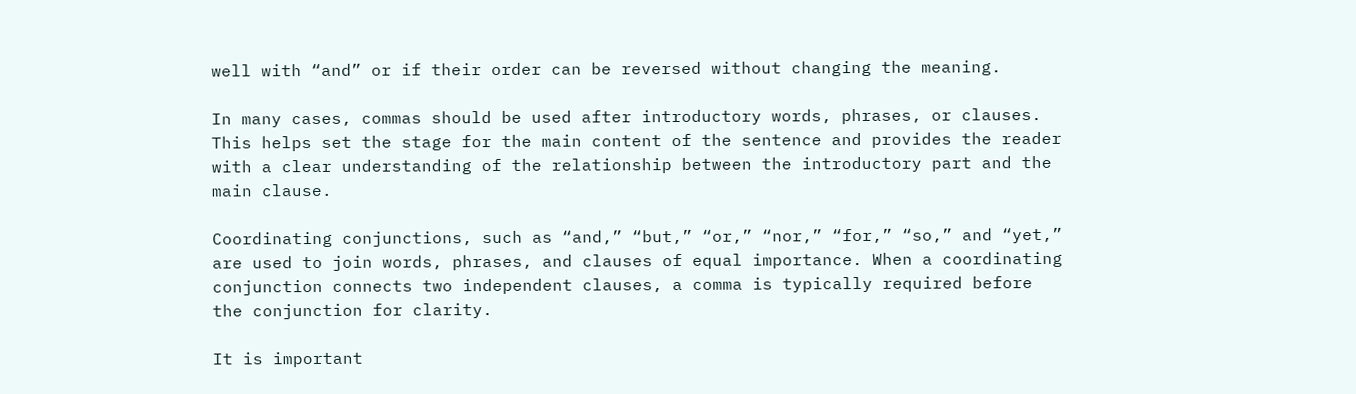well with “and” or if their order can be reversed without changing the meaning.

In many cases, commas should be used after introductory words, phrases, or clauses. This helps set the stage for the main content of the sentence and provides the reader with a clear understanding of the relationship between the introductory part and the main clause.

Coordinating conjunctions, such as “and,” “but,” “or,” “nor,” “for,” “so,” and “yet,” are used to join words, phrases, and clauses of equal importance. When a coordinating conjunction connects two independent clauses, a comma is typically required before the conjunction for clarity.

It is important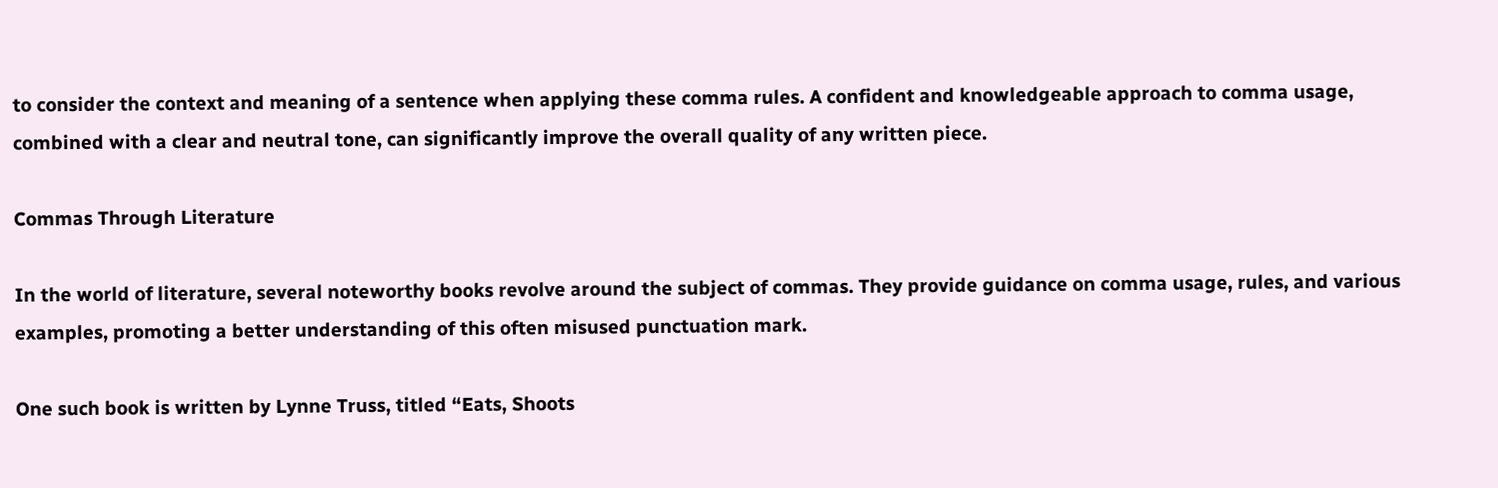to consider the context and meaning of a sentence when applying these comma rules. A confident and knowledgeable approach to comma usage, combined with a clear and neutral tone, can significantly improve the overall quality of any written piece.

Commas Through Literature

In the world of literature, several noteworthy books revolve around the subject of commas. They provide guidance on comma usage, rules, and various examples, promoting a better understanding of this often misused punctuation mark.

One such book is written by Lynne Truss, titled “Eats, Shoots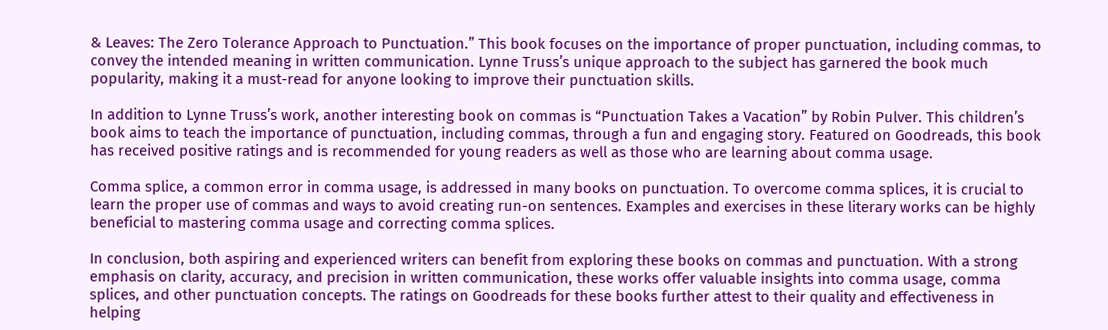& Leaves: The Zero Tolerance Approach to Punctuation.” This book focuses on the importance of proper punctuation, including commas, to convey the intended meaning in written communication. Lynne Truss’s unique approach to the subject has garnered the book much popularity, making it a must-read for anyone looking to improve their punctuation skills.

In addition to Lynne Truss’s work, another interesting book on commas is “Punctuation Takes a Vacation” by Robin Pulver. This children’s book aims to teach the importance of punctuation, including commas, through a fun and engaging story. Featured on Goodreads, this book has received positive ratings and is recommended for young readers as well as those who are learning about comma usage.

Comma splice, a common error in comma usage, is addressed in many books on punctuation. To overcome comma splices, it is crucial to learn the proper use of commas and ways to avoid creating run-on sentences. Examples and exercises in these literary works can be highly beneficial to mastering comma usage and correcting comma splices.

In conclusion, both aspiring and experienced writers can benefit from exploring these books on commas and punctuation. With a strong emphasis on clarity, accuracy, and precision in written communication, these works offer valuable insights into comma usage, comma splices, and other punctuation concepts. The ratings on Goodreads for these books further attest to their quality and effectiveness in helping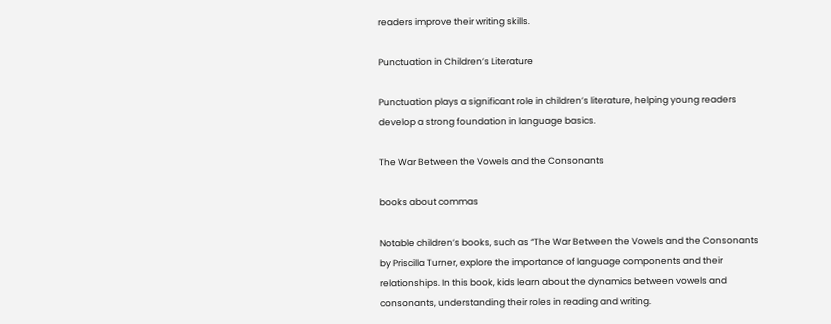readers improve their writing skills.

Punctuation in Children’s Literature

Punctuation plays a significant role in children’s literature, helping young readers develop a strong foundation in language basics.

The War Between the Vowels and the Consonants

books about commas

Notable children’s books, such as “The War Between the Vowels and the Consonants by Priscilla Turner, explore the importance of language components and their relationships. In this book, kids learn about the dynamics between vowels and consonants, understanding their roles in reading and writing.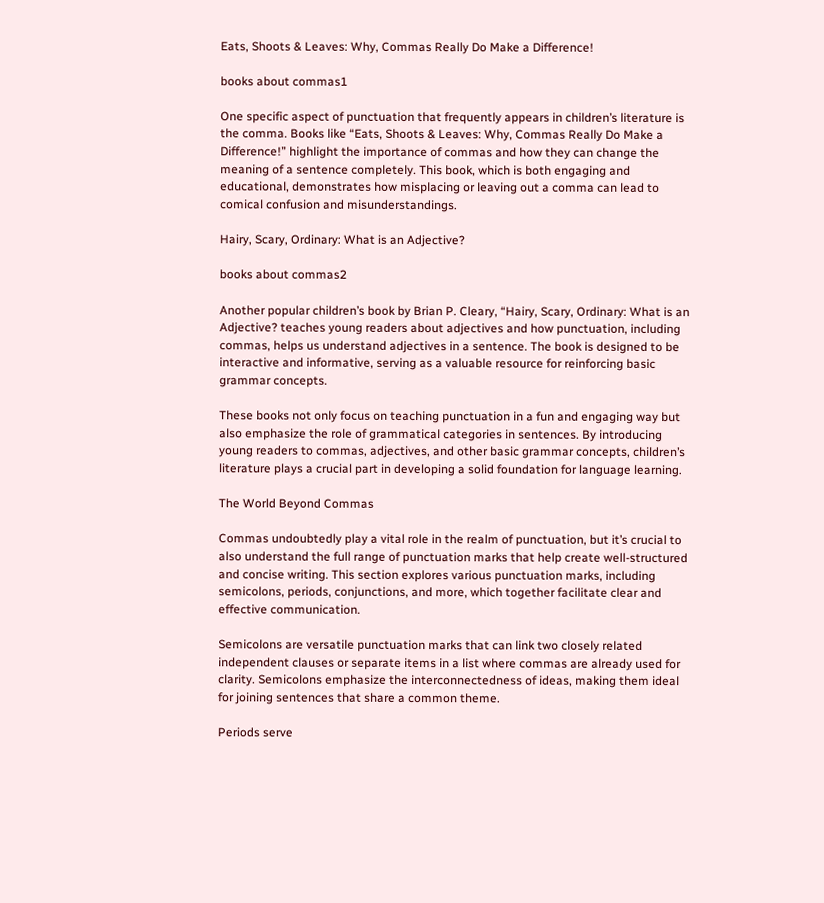Eats, Shoots & Leaves: Why, Commas Really Do Make a Difference!

books about commas1

One specific aspect of punctuation that frequently appears in children’s literature is the comma. Books like “Eats, Shoots & Leaves: Why, Commas Really Do Make a Difference!” highlight the importance of commas and how they can change the meaning of a sentence completely. This book, which is both engaging and educational, demonstrates how misplacing or leaving out a comma can lead to comical confusion and misunderstandings.

Hairy, Scary, Ordinary: What is an Adjective?

books about commas2

Another popular children’s book by Brian P. Cleary, “Hairy, Scary, Ordinary: What is an Adjective? teaches young readers about adjectives and how punctuation, including commas, helps us understand adjectives in a sentence. The book is designed to be interactive and informative, serving as a valuable resource for reinforcing basic grammar concepts.

These books not only focus on teaching punctuation in a fun and engaging way but also emphasize the role of grammatical categories in sentences. By introducing young readers to commas, adjectives, and other basic grammar concepts, children’s literature plays a crucial part in developing a solid foundation for language learning.

The World Beyond Commas

Commas undoubtedly play a vital role in the realm of punctuation, but it’s crucial to also understand the full range of punctuation marks that help create well-structured and concise writing. This section explores various punctuation marks, including semicolons, periods, conjunctions, and more, which together facilitate clear and effective communication.

Semicolons are versatile punctuation marks that can link two closely related independent clauses or separate items in a list where commas are already used for clarity. Semicolons emphasize the interconnectedness of ideas, making them ideal for joining sentences that share a common theme.

Periods serve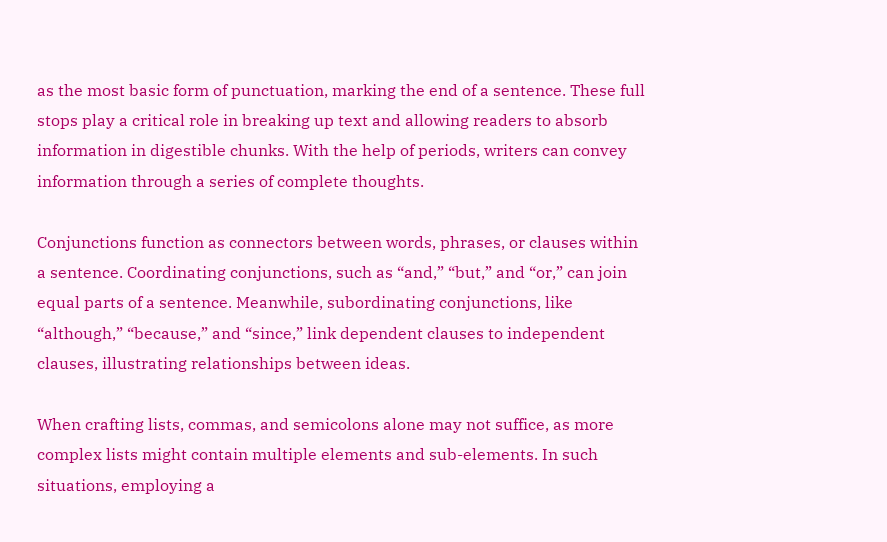as the most basic form of punctuation, marking the end of a sentence. These full stops play a critical role in breaking up text and allowing readers to absorb information in digestible chunks. With the help of periods, writers can convey information through a series of complete thoughts.

Conjunctions function as connectors between words, phrases, or clauses within a sentence. Coordinating conjunctions, such as “and,” “but,” and “or,” can join equal parts of a sentence. Meanwhile, subordinating conjunctions, like “although,” “because,” and “since,” link dependent clauses to independent clauses, illustrating relationships between ideas.

When crafting lists, commas, and semicolons alone may not suffice, as more complex lists might contain multiple elements and sub-elements. In such situations, employing a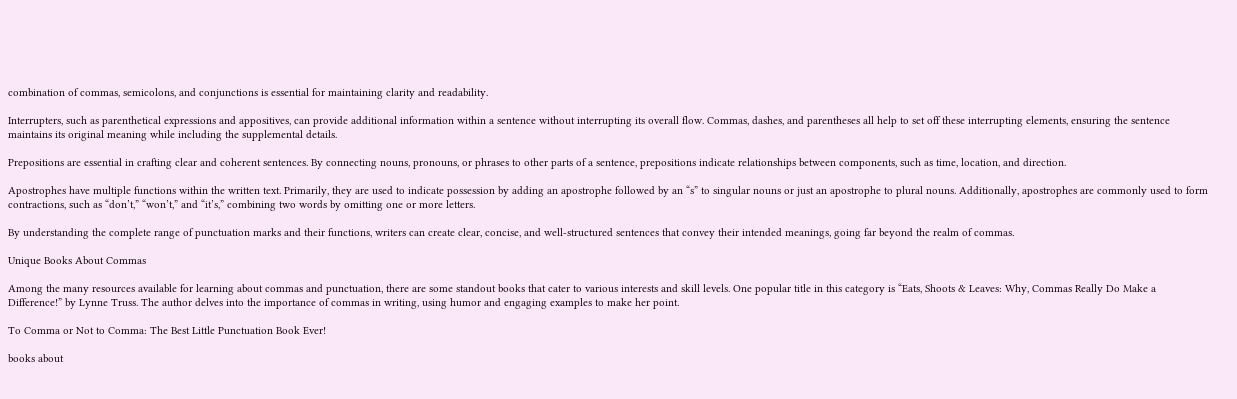combination of commas, semicolons, and conjunctions is essential for maintaining clarity and readability.

Interrupters, such as parenthetical expressions and appositives, can provide additional information within a sentence without interrupting its overall flow. Commas, dashes, and parentheses all help to set off these interrupting elements, ensuring the sentence maintains its original meaning while including the supplemental details.

Prepositions are essential in crafting clear and coherent sentences. By connecting nouns, pronouns, or phrases to other parts of a sentence, prepositions indicate relationships between components, such as time, location, and direction.

Apostrophes have multiple functions within the written text. Primarily, they are used to indicate possession by adding an apostrophe followed by an “s” to singular nouns or just an apostrophe to plural nouns. Additionally, apostrophes are commonly used to form contractions, such as “don’t,” “won’t,” and “it’s,” combining two words by omitting one or more letters.

By understanding the complete range of punctuation marks and their functions, writers can create clear, concise, and well-structured sentences that convey their intended meanings, going far beyond the realm of commas.

Unique Books About Commas

Among the many resources available for learning about commas and punctuation, there are some standout books that cater to various interests and skill levels. One popular title in this category is “Eats, Shoots & Leaves: Why, Commas Really Do Make a Difference!” by Lynne Truss. The author delves into the importance of commas in writing, using humor and engaging examples to make her point.

To Comma or Not to Comma: The Best Little Punctuation Book Ever!

books about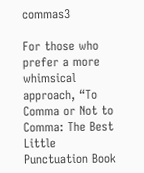commas3

For those who prefer a more whimsical approach, “To Comma or Not to Comma: The Best Little Punctuation Book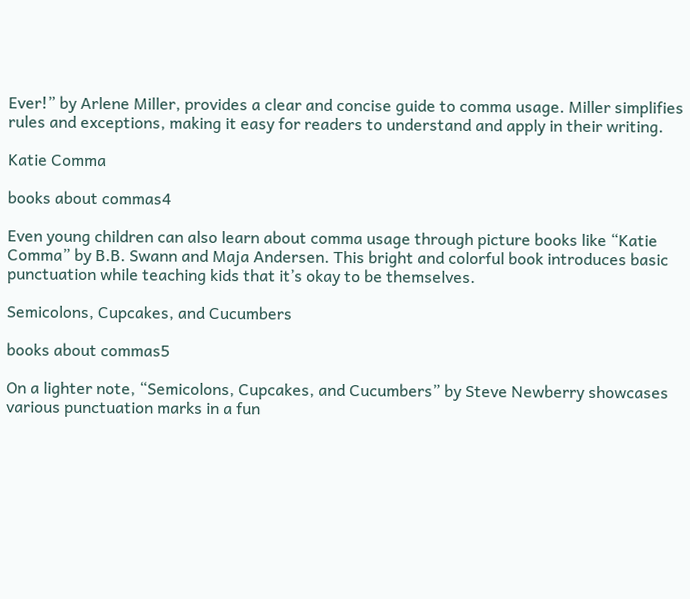Ever!” by Arlene Miller, provides a clear and concise guide to comma usage. Miller simplifies rules and exceptions, making it easy for readers to understand and apply in their writing.

Katie Comma

books about commas4

Even young children can also learn about comma usage through picture books like “Katie Comma” by B.B. Swann and Maja Andersen. This bright and colorful book introduces basic punctuation while teaching kids that it’s okay to be themselves.

Semicolons, Cupcakes, and Cucumbers

books about commas5

On a lighter note, “Semicolons, Cupcakes, and Cucumbers” by Steve Newberry showcases various punctuation marks in a fun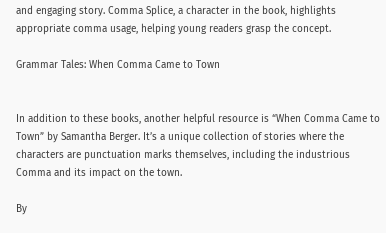and engaging story. Comma Splice, a character in the book, highlights appropriate comma usage, helping young readers grasp the concept.

Grammar Tales: When Comma Came to Town


In addition to these books, another helpful resource is “When Comma Came to Town” by Samantha Berger. It’s a unique collection of stories where the characters are punctuation marks themselves, including the industrious Comma and its impact on the town.

By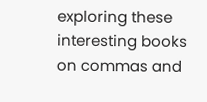exploring these interesting books on commas and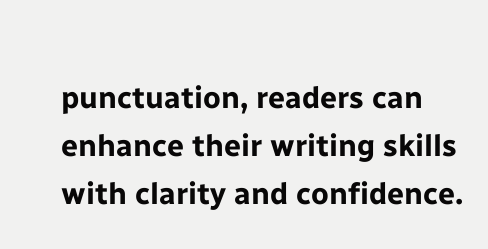punctuation, readers can enhance their writing skills with clarity and confidence.